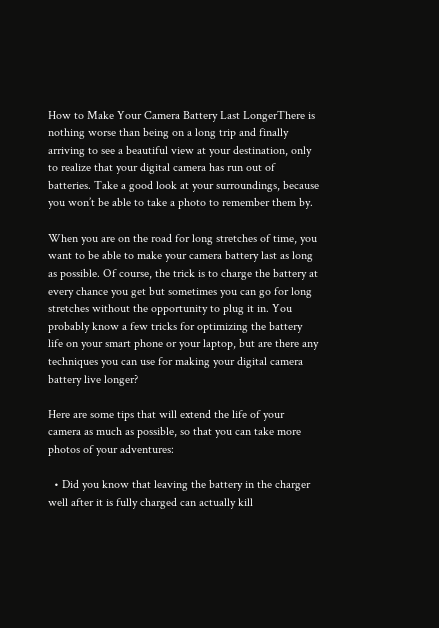How to Make Your Camera Battery Last LongerThere is nothing worse than being on a long trip and finally arriving to see a beautiful view at your destination, only to realize that your digital camera has run out of batteries. Take a good look at your surroundings, because you won’t be able to take a photo to remember them by.

When you are on the road for long stretches of time, you want to be able to make your camera battery last as long as possible. Of course, the trick is to charge the battery at every chance you get but sometimes you can go for long stretches without the opportunity to plug it in. You probably know a few tricks for optimizing the battery life on your smart phone or your laptop, but are there any techniques you can use for making your digital camera battery live longer?

Here are some tips that will extend the life of your camera as much as possible, so that you can take more photos of your adventures:

  • Did you know that leaving the battery in the charger well after it is fully charged can actually kill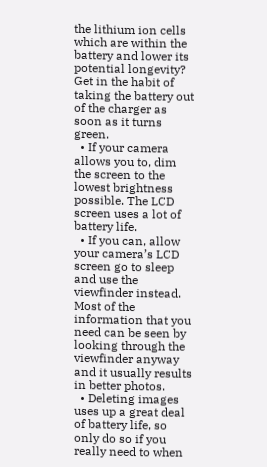the lithium ion cells which are within the battery and lower its potential longevity? Get in the habit of taking the battery out of the charger as soon as it turns green.
  • If your camera allows you to, dim the screen to the lowest brightness possible. The LCD screen uses a lot of battery life.
  • If you can, allow your camera’s LCD screen go to sleep and use the viewfinder instead. Most of the information that you need can be seen by looking through the viewfinder anyway and it usually results in better photos.
  • Deleting images uses up a great deal of battery life, so only do so if you really need to when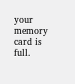your memory card is full.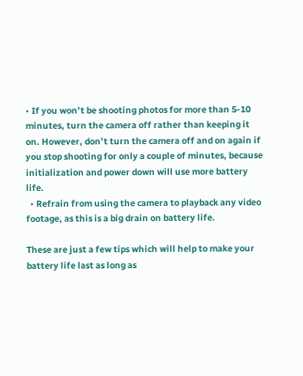• If you won’t be shooting photos for more than 5-10 minutes, turn the camera off rather than keeping it on. However, don’t turn the camera off and on again if you stop shooting for only a couple of minutes, because initialization and power down will use more battery life.
  • Refrain from using the camera to playback any video footage, as this is a big drain on battery life.

These are just a few tips which will help to make your battery life last as long as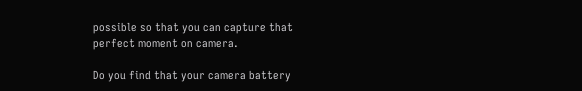possible so that you can capture that perfect moment on camera.

Do you find that your camera battery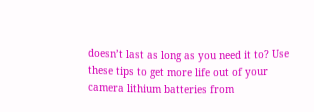doesn’t last as long as you need it to? Use these tips to get more life out of your camera lithium batteries from